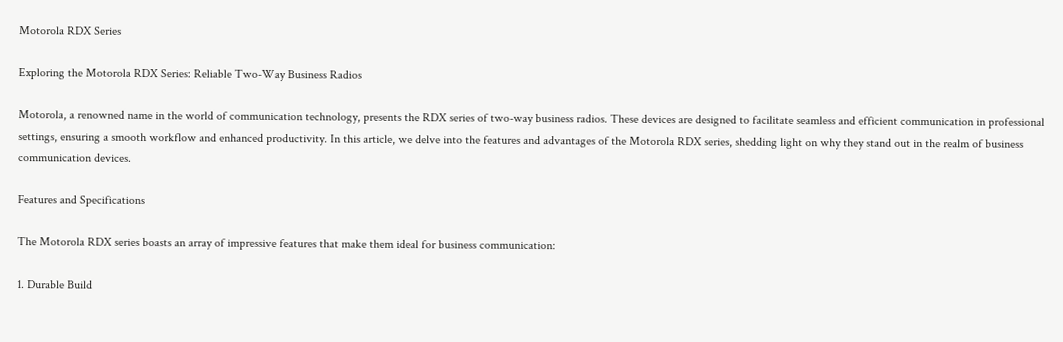Motorola RDX Series

Exploring the Motorola RDX Series: Reliable Two-Way Business Radios

Motorola, a renowned name in the world of communication technology, presents the RDX series of two-way business radios. These devices are designed to facilitate seamless and efficient communication in professional settings, ensuring a smooth workflow and enhanced productivity. In this article, we delve into the features and advantages of the Motorola RDX series, shedding light on why they stand out in the realm of business communication devices.

Features and Specifications

The Motorola RDX series boasts an array of impressive features that make them ideal for business communication:

1. Durable Build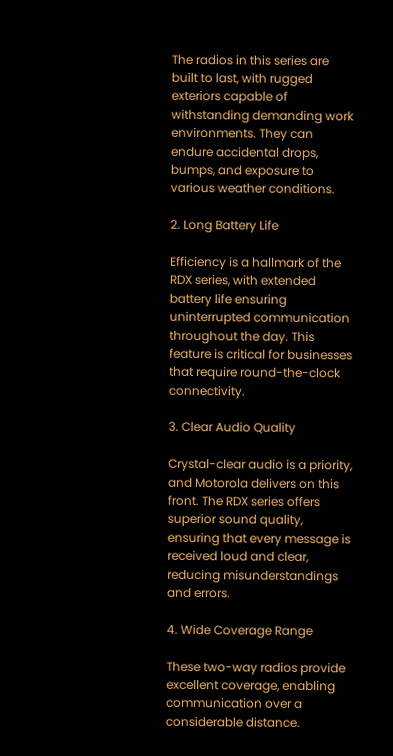The radios in this series are built to last, with rugged exteriors capable of withstanding demanding work environments. They can endure accidental drops, bumps, and exposure to various weather conditions.

2. Long Battery Life

Efficiency is a hallmark of the RDX series, with extended battery life ensuring uninterrupted communication throughout the day. This feature is critical for businesses that require round-the-clock connectivity.

3. Clear Audio Quality

Crystal-clear audio is a priority, and Motorola delivers on this front. The RDX series offers superior sound quality, ensuring that every message is received loud and clear, reducing misunderstandings and errors.

4. Wide Coverage Range

These two-way radios provide excellent coverage, enabling communication over a considerable distance.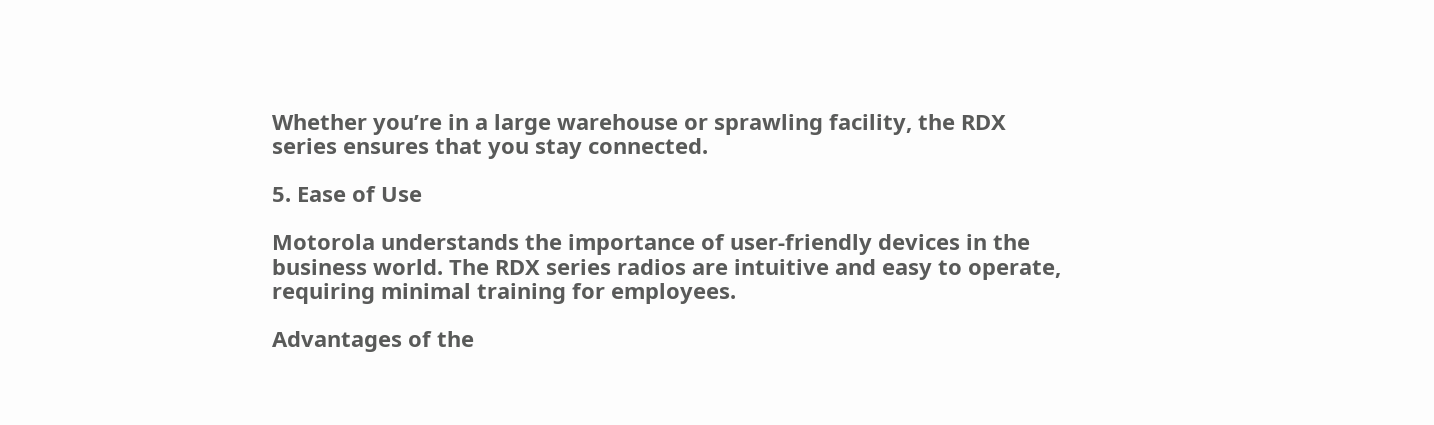Whether you’re in a large warehouse or sprawling facility, the RDX series ensures that you stay connected.

5. Ease of Use

Motorola understands the importance of user-friendly devices in the business world. The RDX series radios are intuitive and easy to operate, requiring minimal training for employees.

Advantages of the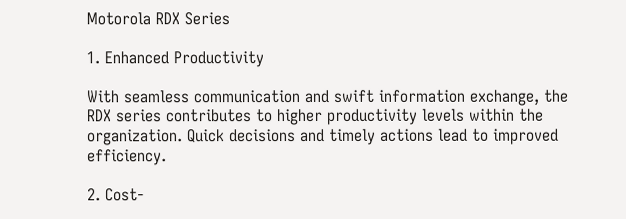Motorola RDX Series

1. Enhanced Productivity

With seamless communication and swift information exchange, the RDX series contributes to higher productivity levels within the organization. Quick decisions and timely actions lead to improved efficiency.

2. Cost-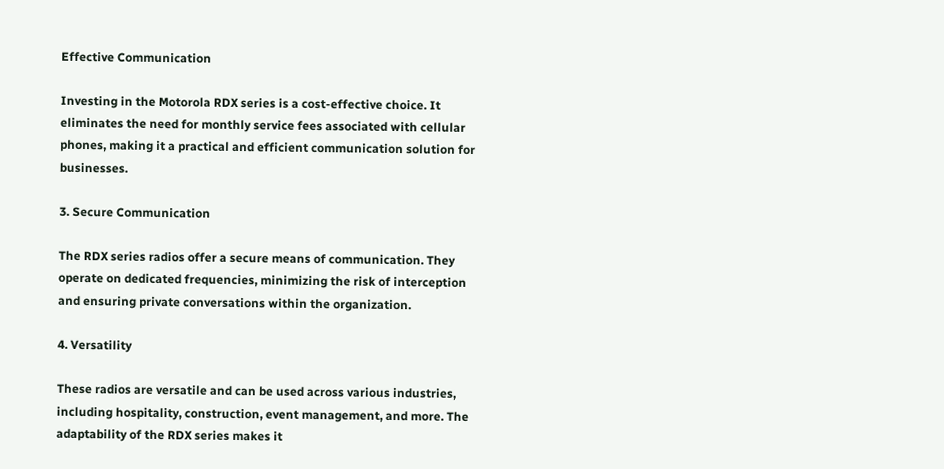Effective Communication

Investing in the Motorola RDX series is a cost-effective choice. It eliminates the need for monthly service fees associated with cellular phones, making it a practical and efficient communication solution for businesses.

3. Secure Communication

The RDX series radios offer a secure means of communication. They operate on dedicated frequencies, minimizing the risk of interception and ensuring private conversations within the organization.

4. Versatility

These radios are versatile and can be used across various industries, including hospitality, construction, event management, and more. The adaptability of the RDX series makes it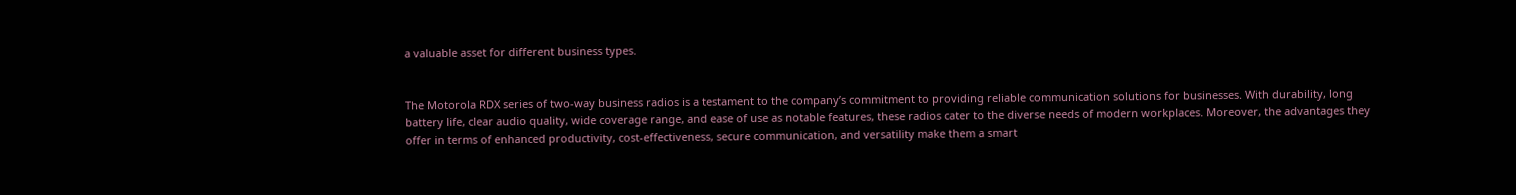a valuable asset for different business types.


The Motorola RDX series of two-way business radios is a testament to the company’s commitment to providing reliable communication solutions for businesses. With durability, long battery life, clear audio quality, wide coverage range, and ease of use as notable features, these radios cater to the diverse needs of modern workplaces. Moreover, the advantages they offer in terms of enhanced productivity, cost-effectiveness, secure communication, and versatility make them a smart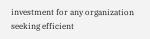investment for any organization seeking efficient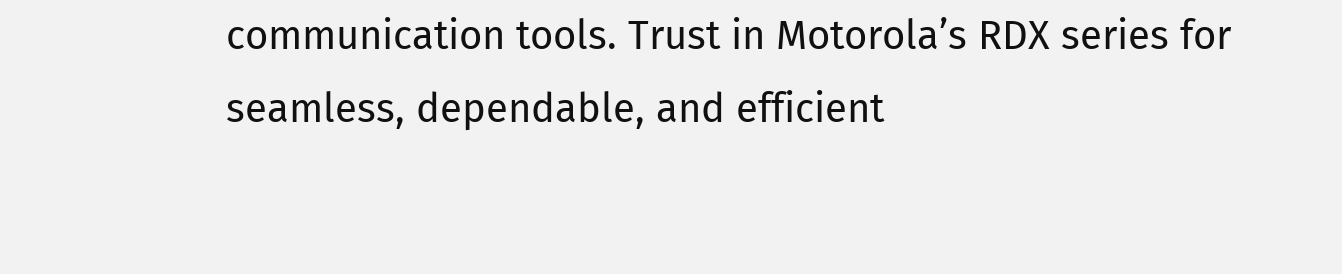communication tools. Trust in Motorola’s RDX series for seamless, dependable, and efficient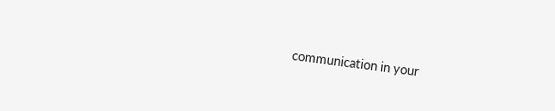communication in your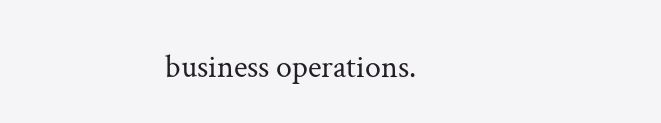business operations.